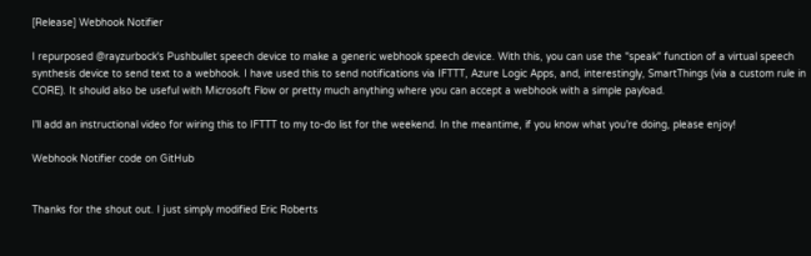[Release] Webhook Notifier

I repurposed @rayzurbock's Pushbullet speech device to make a generic webhook speech device. With this, you can use the "speak" function of a virtual speech synthesis device to send text to a webhook. I have used this to send notifications via IFTTT, Azure Logic Apps, and, interestingly, SmartThings (via a custom rule in CORE). It should also be useful with Microsoft Flow or pretty much anything where you can accept a webhook with a simple payload.

I'll add an instructional video for wiring this to IFTTT to my to-do list for the weekend. In the meantime, if you know what you're doing, please enjoy!

Webhook Notifier code on GitHub


Thanks for the shout out. I just simply modified Eric Roberts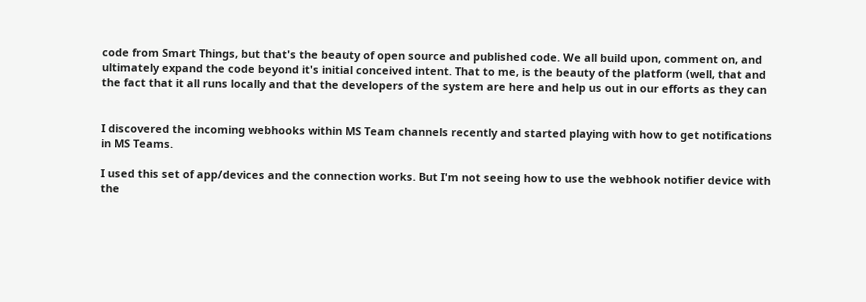code from Smart Things, but that's the beauty of open source and published code. We all build upon, comment on, and ultimately expand the code beyond it's initial conceived intent. That to me, is the beauty of the platform (well, that and the fact that it all runs locally and that the developers of the system are here and help us out in our efforts as they can


I discovered the incoming webhooks within MS Team channels recently and started playing with how to get notifications in MS Teams.

I used this set of app/devices and the connection works. But I'm not seeing how to use the webhook notifier device with the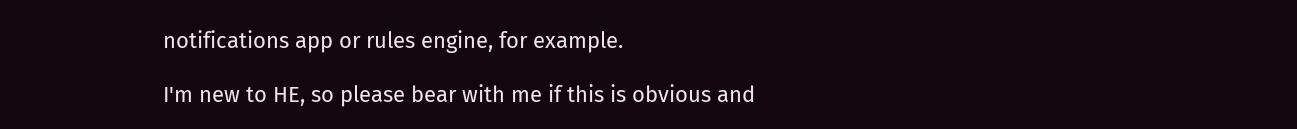notifications app or rules engine, for example.

I'm new to HE, so please bear with me if this is obvious and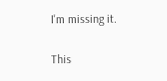I'm missing it.

This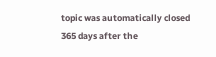topic was automatically closed 365 days after the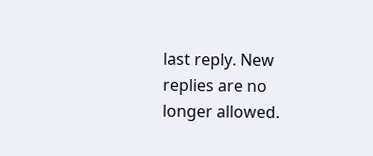last reply. New replies are no longer allowed.